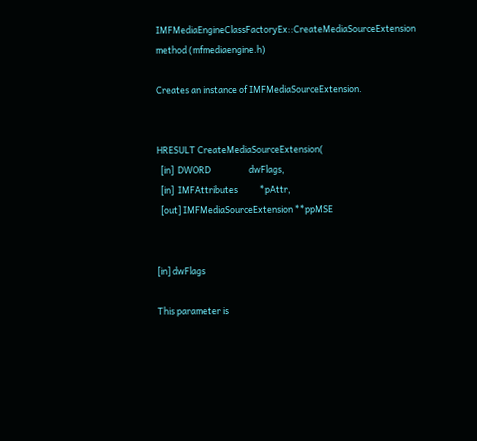IMFMediaEngineClassFactoryEx::CreateMediaSourceExtension method (mfmediaengine.h)

Creates an instance of IMFMediaSourceExtension.


HRESULT CreateMediaSourceExtension(
  [in]  DWORD                   dwFlags,
  [in]  IMFAttributes           *pAttr,
  [out] IMFMediaSourceExtension **ppMSE


[in] dwFlags

This parameter is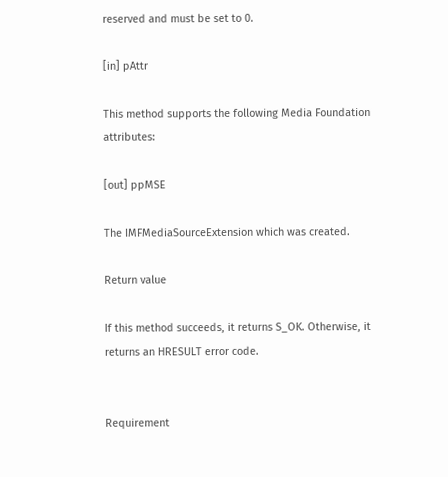reserved and must be set to 0.

[in] pAttr

This method supports the following Media Foundation attributes:

[out] ppMSE

The IMFMediaSourceExtension which was created.

Return value

If this method succeeds, it returns S_OK. Otherwise, it returns an HRESULT error code.


Requirement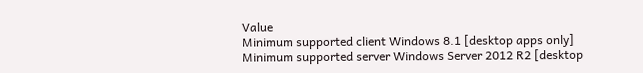Value
Minimum supported client Windows 8.1 [desktop apps only]
Minimum supported server Windows Server 2012 R2 [desktop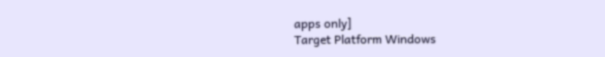apps only]
Target Platform Windows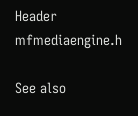Header mfmediaengine.h

See also